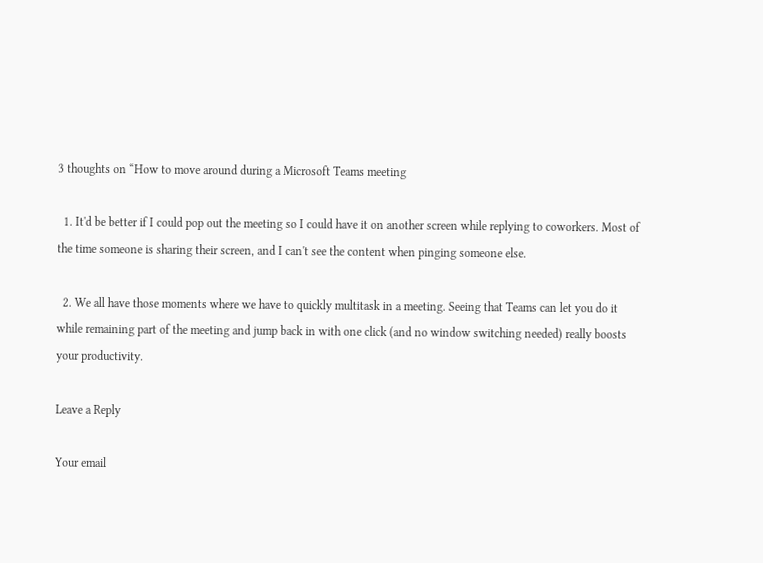3 thoughts on “How to move around during a Microsoft Teams meeting

  1. It'd be better if I could pop out the meeting so I could have it on another screen while replying to coworkers. Most of the time someone is sharing their screen, and I can't see the content when pinging someone else.

  2. We all have those moments where we have to quickly multitask in a meeting. Seeing that Teams can let you do it while remaining part of the meeting and jump back in with one click (and no window switching needed) really boosts your productivity.

Leave a Reply

Your email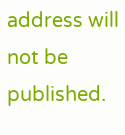address will not be published.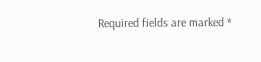Required fields are marked *